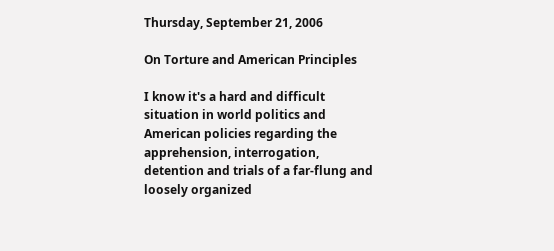Thursday, September 21, 2006

On Torture and American Principles

I know it's a hard and difficult situation in world politics and American policies regarding the apprehension, interrogation, detention and trials of a far-flung and loosely organized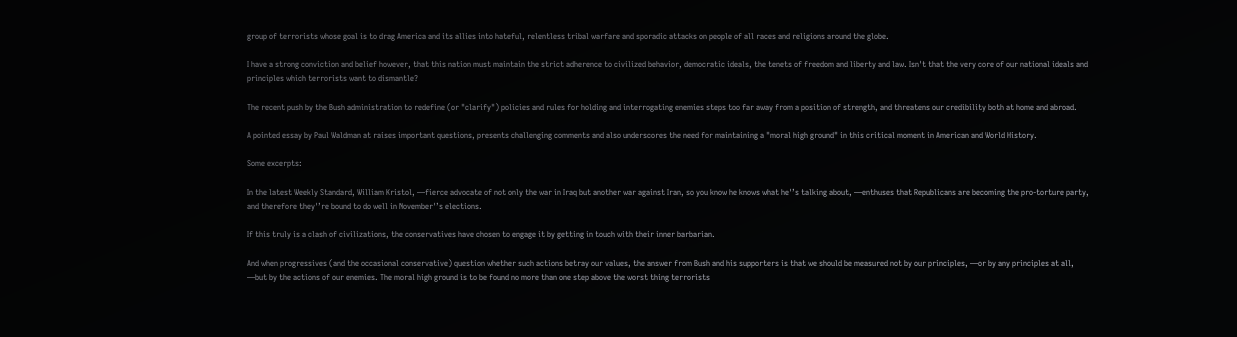group of terrorists whose goal is to drag America and its allies into hateful, relentless tribal warfare and sporadic attacks on people of all races and religions around the globe.

I have a strong conviction and belief however, that this nation must maintain the strict adherence to civilized behavior, democratic ideals, the tenets of freedom and liberty and law. Isn't that the very core of our national ideals and principles which terrorists want to dismantle?

The recent push by the Bush administration to redefine (or "clarify") policies and rules for holding and interrogating enemies steps too far away from a position of strength, and threatens our credibility both at home and abroad.

A pointed essay by Paul Waldman at raises important questions, presents challenging comments and also underscores the need for maintaining a "moral high ground" in this critical moment in American and World History.

Some excerpts:

In the latest Weekly Standard, William Kristol, —fierce advocate of not only the war in Iraq but another war against Iran, so you know he knows what he'’s talking about, —enthuses that Republicans are becoming the pro-torture party, and therefore they'’re bound to do well in November'’s elections.

If this truly is a clash of civilizations, the conservatives have chosen to engage it by getting in touch with their inner barbarian.

And when progressives (and the occasional conservative) question whether such actions betray our values, the answer from Bush and his supporters is that we should be measured not by our principles, —or by any principles at all, —but by the actions of our enemies. The moral high ground is to be found no more than one step above the worst thing terrorists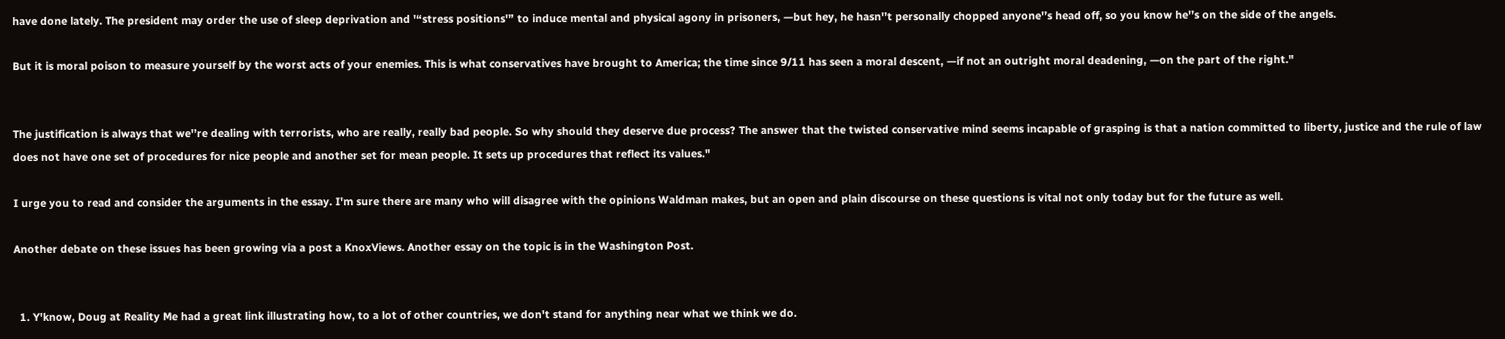have done lately. The president may order the use of sleep deprivation and '“stress positions'” to induce mental and physical agony in prisoners, —but hey, he hasn'’t personally chopped anyone'’s head off, so you know he'’s on the side of the angels.

But it is moral poison to measure yourself by the worst acts of your enemies. This is what conservatives have brought to America; the time since 9/11 has seen a moral descent, —if not an outright moral deadening, —on the part of the right."


The justification is always that we'’re dealing with terrorists, who are really, really bad people. So why should they deserve due process? The answer that the twisted conservative mind seems incapable of grasping is that a nation committed to liberty, justice and the rule of law does not have one set of procedures for nice people and another set for mean people. It sets up procedures that reflect its values."

I urge you to read and consider the arguments in the essay. I'm sure there are many who will disagree with the opinions Waldman makes, but an open and plain discourse on these questions is vital not only today but for the future as well.

Another debate on these issues has been growing via a post a KnoxViews. Another essay on the topic is in the Washington Post.


  1. Y'know, Doug at Reality Me had a great link illustrating how, to a lot of other countries, we don't stand for anything near what we think we do.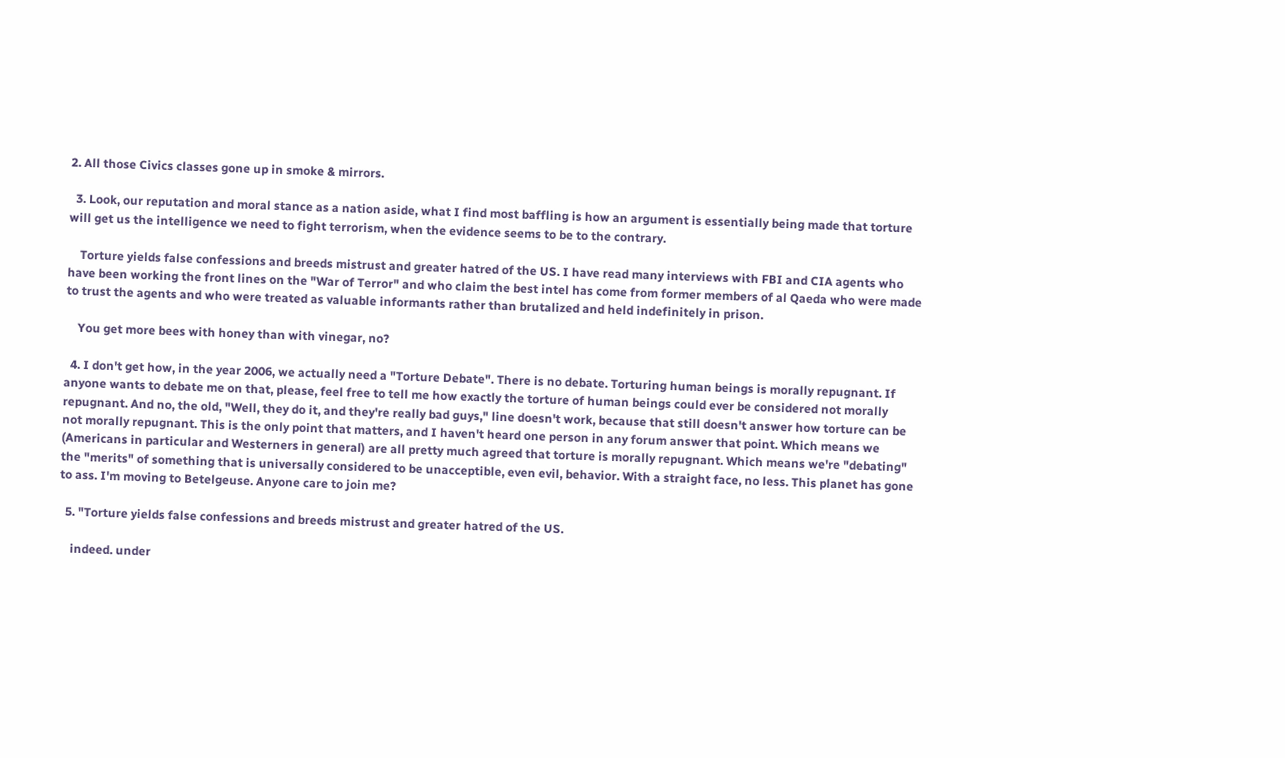2. All those Civics classes gone up in smoke & mirrors.

  3. Look, our reputation and moral stance as a nation aside, what I find most baffling is how an argument is essentially being made that torture will get us the intelligence we need to fight terrorism, when the evidence seems to be to the contrary.

    Torture yields false confessions and breeds mistrust and greater hatred of the US. I have read many interviews with FBI and CIA agents who have been working the front lines on the "War of Terror" and who claim the best intel has come from former members of al Qaeda who were made to trust the agents and who were treated as valuable informants rather than brutalized and held indefinitely in prison.

    You get more bees with honey than with vinegar, no?

  4. I don't get how, in the year 2006, we actually need a "Torture Debate". There is no debate. Torturing human beings is morally repugnant. If anyone wants to debate me on that, please, feel free to tell me how exactly the torture of human beings could ever be considered not morally repugnant. And no, the old, "Well, they do it, and they're really bad guys," line doesn't work, because that still doesn't answer how torture can be not morally repugnant. This is the only point that matters, and I haven't heard one person in any forum answer that point. Which means we (Americans in particular and Westerners in general) are all pretty much agreed that torture is morally repugnant. Which means we're "debating" the "merits" of something that is universally considered to be unacceptible, even evil, behavior. With a straight face, no less. This planet has gone to ass. I'm moving to Betelgeuse. Anyone care to join me?

  5. "Torture yields false confessions and breeds mistrust and greater hatred of the US.

    indeed. under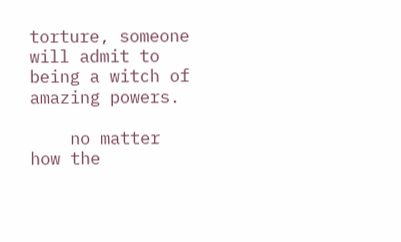torture, someone will admit to being a witch of amazing powers.

    no matter how the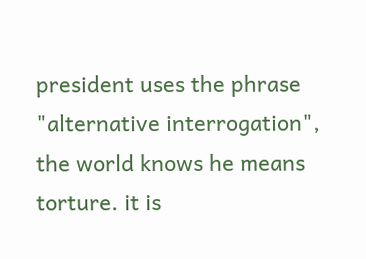president uses the phrase "alternative interrogation", the world knows he means torture. it is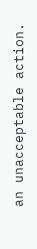an unacceptable action.